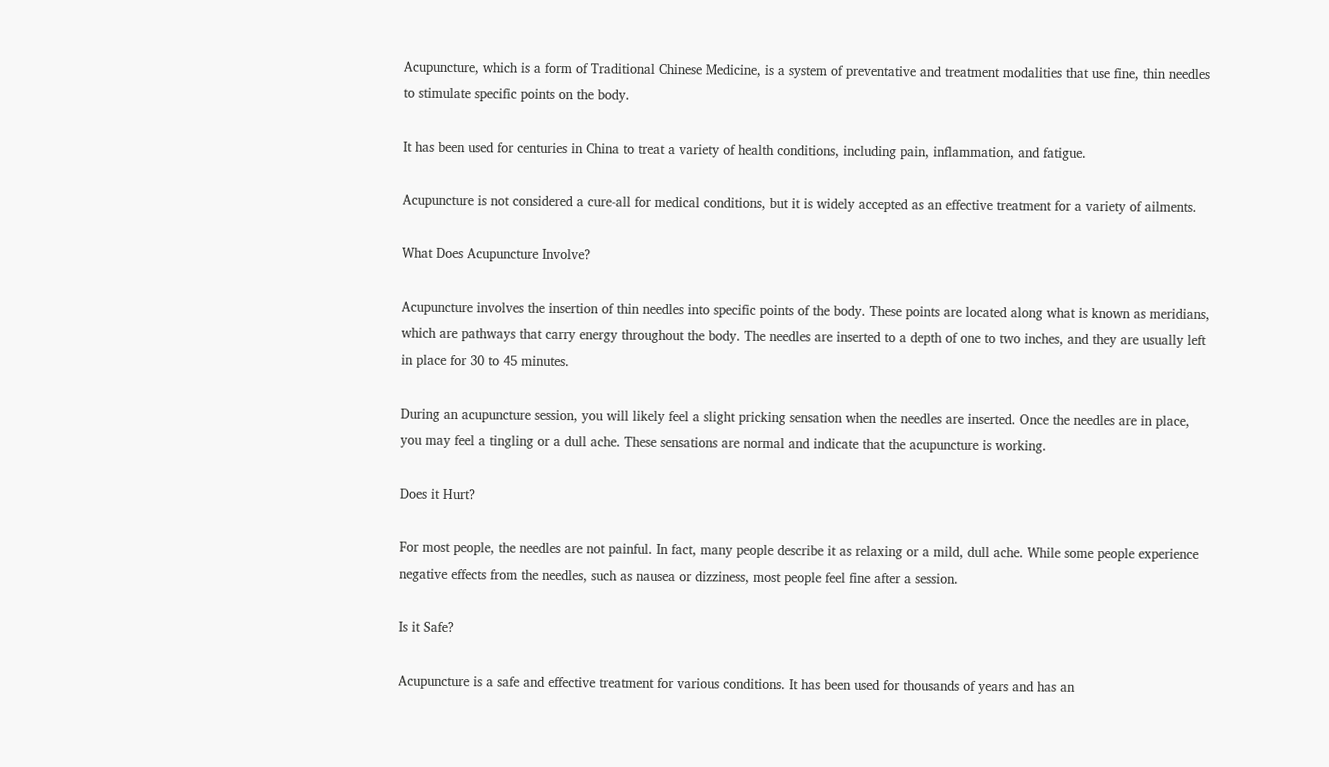Acupuncture, which is a form of Traditional Chinese Medicine, is a system of preventative and treatment modalities that use fine, thin needles to stimulate specific points on the body.

It has been used for centuries in China to treat a variety of health conditions, including pain, inflammation, and fatigue.

Acupuncture is not considered a cure-all for medical conditions, but it is widely accepted as an effective treatment for a variety of ailments.

What Does Acupuncture Involve?

Acupuncture involves the insertion of thin needles into specific points of the body. These points are located along what is known as meridians, which are pathways that carry energy throughout the body. The needles are inserted to a depth of one to two inches, and they are usually left in place for 30 to 45 minutes.

During an acupuncture session, you will likely feel a slight pricking sensation when the needles are inserted. Once the needles are in place, you may feel a tingling or a dull ache. These sensations are normal and indicate that the acupuncture is working.

Does it Hurt?

For most people, the needles are not painful. In fact, many people describe it as relaxing or a mild, dull ache. While some people experience negative effects from the needles, such as nausea or dizziness, most people feel fine after a session.

Is it Safe?

Acupuncture is a safe and effective treatment for various conditions. It has been used for thousands of years and has an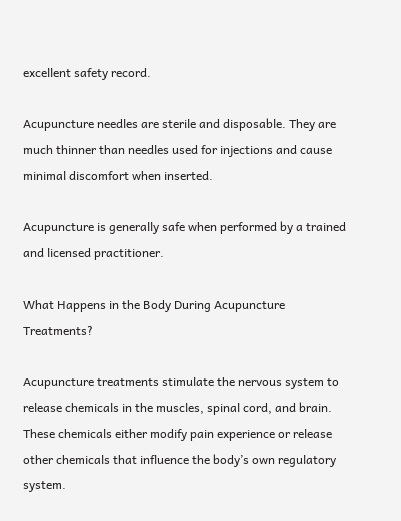excellent safety record.

Acupuncture needles are sterile and disposable. They are much thinner than needles used for injections and cause minimal discomfort when inserted.

Acupuncture is generally safe when performed by a trained and licensed practitioner.

What Happens in the Body During Acupuncture Treatments?

Acupuncture treatments stimulate the nervous system to release chemicals in the muscles, spinal cord, and brain. These chemicals either modify pain experience or release other chemicals that influence the body’s own regulatory system.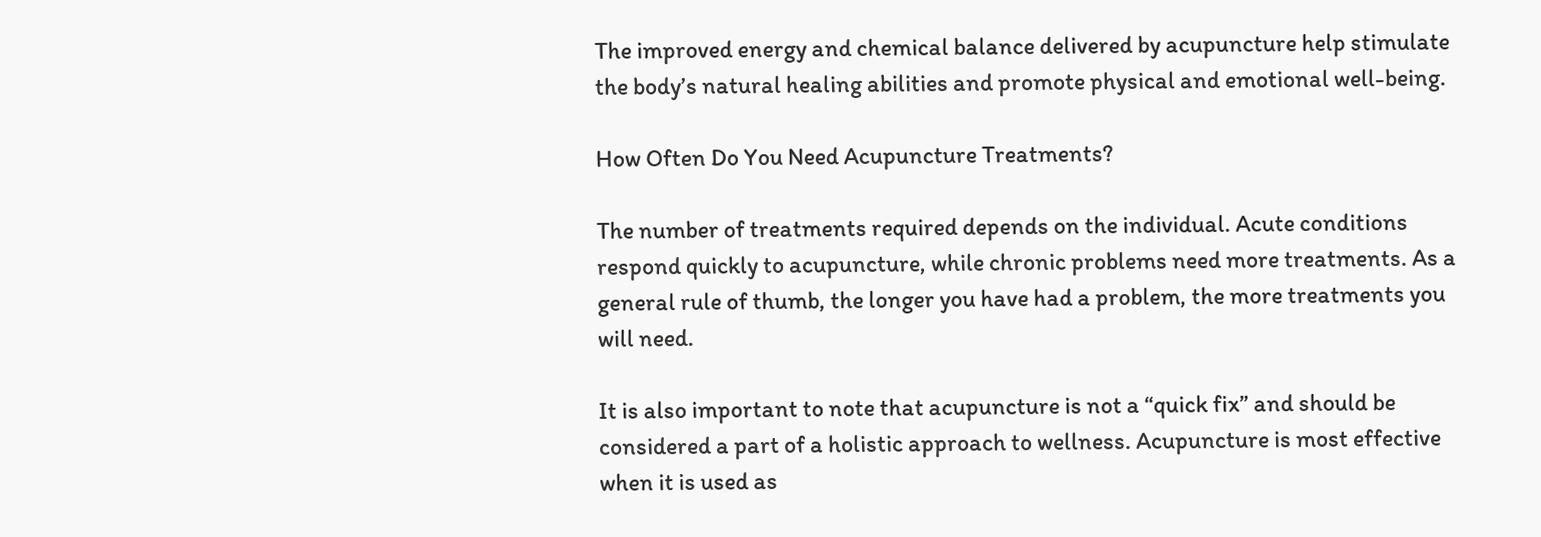The improved energy and chemical balance delivered by acupuncture help stimulate the body’s natural healing abilities and promote physical and emotional well-being.

How Often Do You Need Acupuncture Treatments?

The number of treatments required depends on the individual. Acute conditions respond quickly to acupuncture, while chronic problems need more treatments. As a general rule of thumb, the longer you have had a problem, the more treatments you will need.

It is also important to note that acupuncture is not a “quick fix” and should be considered a part of a holistic approach to wellness. Acupuncture is most effective when it is used as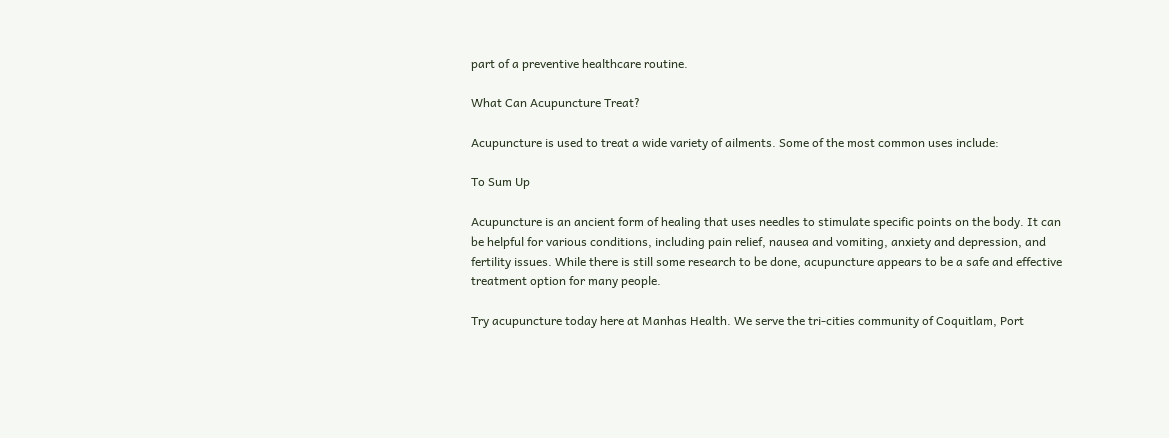part of a preventive healthcare routine.

What Can Acupuncture Treat?

Acupuncture is used to treat a wide variety of ailments. Some of the most common uses include:

To Sum Up

Acupuncture is an ancient form of healing that uses needles to stimulate specific points on the body. It can be helpful for various conditions, including pain relief, nausea and vomiting, anxiety and depression, and fertility issues. While there is still some research to be done, acupuncture appears to be a safe and effective treatment option for many people.

Try acupuncture today here at Manhas Health. We serve the tri-cities community of Coquitlam, Port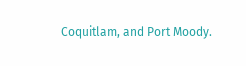Coquitlam, and Port Moody.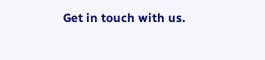Get in touch with us.